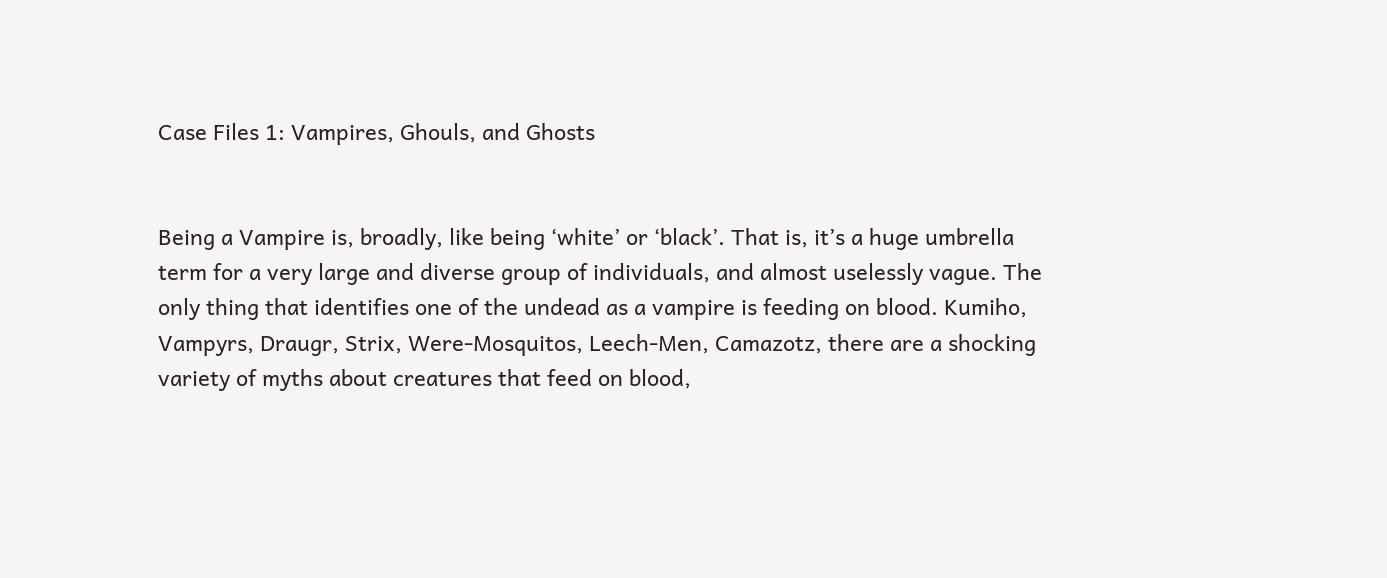Case Files 1: Vampires, Ghouls, and Ghosts


Being a Vampire is, broadly, like being ‘white’ or ‘black’. That is, it’s a huge umbrella term for a very large and diverse group of individuals, and almost uselessly vague. The only thing that identifies one of the undead as a vampire is feeding on blood. Kumiho, Vampyrs, Draugr, Strix, Were-Mosquitos, Leech-Men, Camazotz, there are a shocking variety of myths about creatures that feed on blood,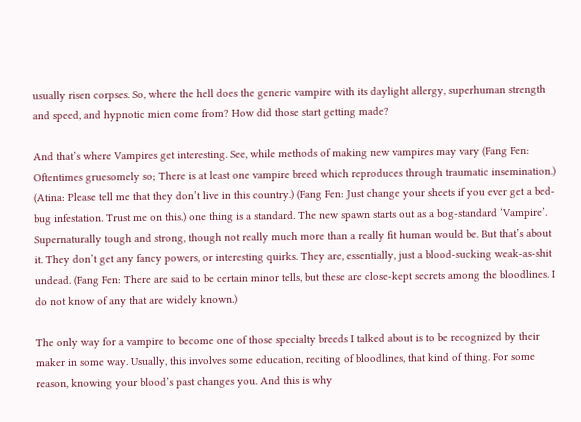usually risen corpses. So, where the hell does the generic vampire with its daylight allergy, superhuman strength and speed, and hypnotic mien come from? How did those start getting made?

And that’s where Vampires get interesting. See, while methods of making new vampires may vary (Fang Fen: Oftentimes gruesomely so; There is at least one vampire breed which reproduces through traumatic insemination.) (Atina: Please tell me that they don’t live in this country.) (Fang Fen: Just change your sheets if you ever get a bed-bug infestation. Trust me on this.) one thing is a standard. The new spawn starts out as a bog-standard ‘Vampire’. Supernaturally tough and strong, though not really much more than a really fit human would be. But that’s about it. They don’t get any fancy powers, or interesting quirks. They are, essentially, just a blood-sucking weak-as-shit undead. (Fang Fen: There are said to be certain minor tells, but these are close-kept secrets among the bloodlines. I do not know of any that are widely known.)

The only way for a vampire to become one of those specialty breeds I talked about is to be recognized by their maker in some way. Usually, this involves some education, reciting of bloodlines, that kind of thing. For some reason, knowing your blood’s past changes you. And this is why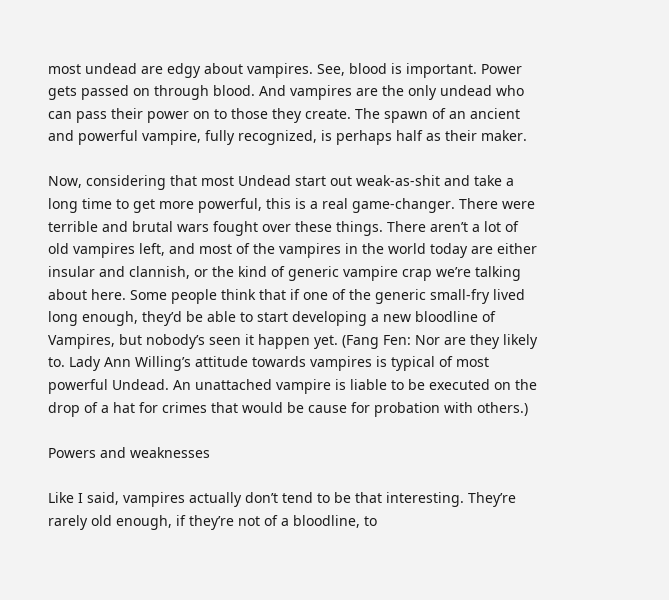most undead are edgy about vampires. See, blood is important. Power gets passed on through blood. And vampires are the only undead who can pass their power on to those they create. The spawn of an ancient and powerful vampire, fully recognized, is perhaps half as their maker.

Now, considering that most Undead start out weak-as-shit and take a long time to get more powerful, this is a real game-changer. There were terrible and brutal wars fought over these things. There aren’t a lot of old vampires left, and most of the vampires in the world today are either insular and clannish, or the kind of generic vampire crap we’re talking about here. Some people think that if one of the generic small-fry lived long enough, they’d be able to start developing a new bloodline of Vampires, but nobody’s seen it happen yet. (Fang Fen: Nor are they likely to. Lady Ann Willing’s attitude towards vampires is typical of most powerful Undead. An unattached vampire is liable to be executed on the drop of a hat for crimes that would be cause for probation with others.)

Powers and weaknesses

Like I said, vampires actually don’t tend to be that interesting. They’re rarely old enough, if they’re not of a bloodline, to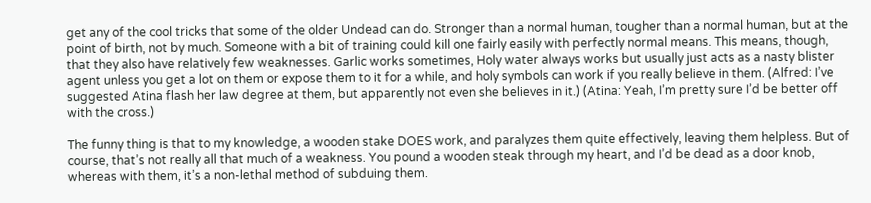get any of the cool tricks that some of the older Undead can do. Stronger than a normal human, tougher than a normal human, but at the point of birth, not by much. Someone with a bit of training could kill one fairly easily with perfectly normal means. This means, though, that they also have relatively few weaknesses. Garlic works sometimes, Holy water always works but usually just acts as a nasty blister agent unless you get a lot on them or expose them to it for a while, and holy symbols can work if you really believe in them. (Alfred: I’ve suggested Atina flash her law degree at them, but apparently not even she believes in it.) (Atina: Yeah, I’m pretty sure I’d be better off with the cross.)

The funny thing is that to my knowledge, a wooden stake DOES work, and paralyzes them quite effectively, leaving them helpless. But of course, that’s not really all that much of a weakness. You pound a wooden steak through my heart, and I’d be dead as a door knob, whereas with them, it’s a non-lethal method of subduing them.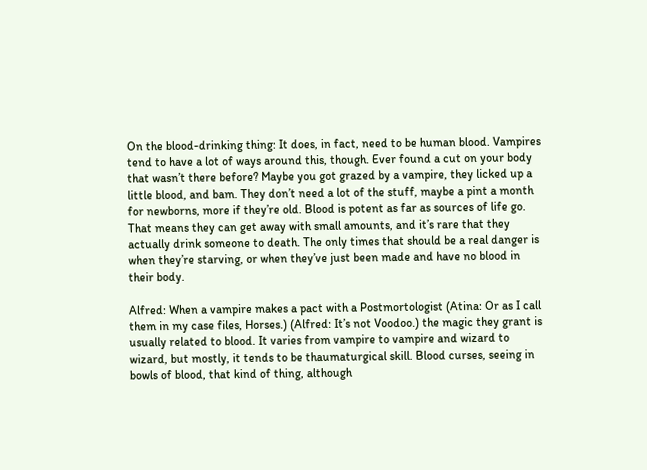On the blood-drinking thing: It does, in fact, need to be human blood. Vampires tend to have a lot of ways around this, though. Ever found a cut on your body that wasn’t there before? Maybe you got grazed by a vampire, they licked up a little blood, and bam. They don’t need a lot of the stuff, maybe a pint a month for newborns, more if they’re old. Blood is potent as far as sources of life go. That means they can get away with small amounts, and it’s rare that they actually drink someone to death. The only times that should be a real danger is when they’re starving, or when they’ve just been made and have no blood in their body.

Alfred: When a vampire makes a pact with a Postmortologist (Atina: Or as I call them in my case files, Horses.) (Alfred: It’s not Voodoo.) the magic they grant is usually related to blood. It varies from vampire to vampire and wizard to wizard, but mostly, it tends to be thaumaturgical skill. Blood curses, seeing in bowls of blood, that kind of thing, although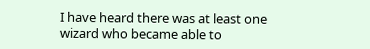I have heard there was at least one wizard who became able to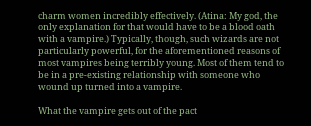charm women incredibly effectively. (Atina: My god, the only explanation for that would have to be a blood oath with a vampire.) Typically, though, such wizards are not particularly powerful, for the aforementioned reasons of most vampires being terribly young. Most of them tend to be in a pre-existing relationship with someone who wound up turned into a vampire.

What the vampire gets out of the pact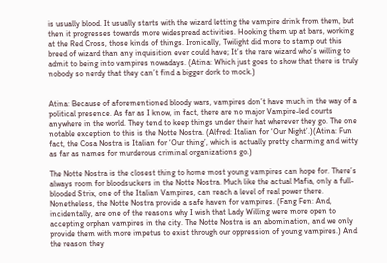is usually blood. It usually starts with the wizard letting the vampire drink from them, but then it progresses towards more widespread activities. Hooking them up at bars, working at the Red Cross, those kinds of things. Ironically, Twilight did more to stamp out this breed of wizard than any inquisition ever could have; It’s the rare wizard who’s willing to admit to being into vampires nowadays. (Atina: Which just goes to show that there is truly nobody so nerdy that they can’t find a bigger dork to mock.)


Atina: Because of aforementioned bloody wars, vampires don’t have much in the way of a political presence. As far as I know, in fact, there are no major Vampire-led courts anywhere in the world. They tend to keep things under their hat wherever they go. The one notable exception to this is the Notte Nostra. (Alfred: Italian for ‘Our Night’.)(Atina: Fun fact, the Cosa Nostra is Italian for ‘Our thing’, which is actually pretty charming and witty as far as names for murderous criminal organizations go.)

The Notte Nostra is the closest thing to home most young vampires can hope for. There’s always room for bloodsuckers in the Notte Nostra. Much like the actual Mafia, only a full-blooded Strix, one of the Italian Vampires, can reach a level of real power there. Nonetheless, the Notte Nostra provide a safe haven for vampires. (Fang Fen: And, incidentally, are one of the reasons why I wish that Lady Willing were more open to accepting orphan vampires in the city. The Notte Nostra is an abomination, and we only provide them with more impetus to exist through our oppression of young vampires.) And the reason they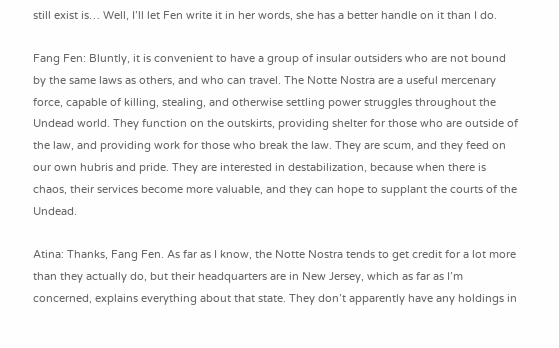still exist is… Well, I’ll let Fen write it in her words, she has a better handle on it than I do.

Fang Fen: Bluntly, it is convenient to have a group of insular outsiders who are not bound by the same laws as others, and who can travel. The Notte Nostra are a useful mercenary force, capable of killing, stealing, and otherwise settling power struggles throughout the Undead world. They function on the outskirts, providing shelter for those who are outside of the law, and providing work for those who break the law. They are scum, and they feed on our own hubris and pride. They are interested in destabilization, because when there is chaos, their services become more valuable, and they can hope to supplant the courts of the Undead.

Atina: Thanks, Fang Fen. As far as I know, the Notte Nostra tends to get credit for a lot more than they actually do, but their headquarters are in New Jersey, which as far as I’m concerned, explains everything about that state. They don’t apparently have any holdings in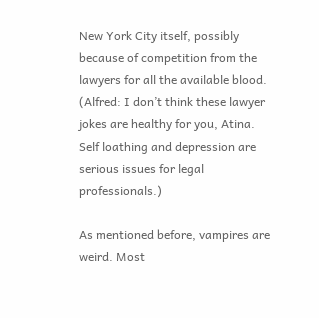New York City itself, possibly because of competition from the lawyers for all the available blood. (Alfred: I don’t think these lawyer jokes are healthy for you, Atina. Self loathing and depression are serious issues for legal professionals.)

As mentioned before, vampires are weird. Most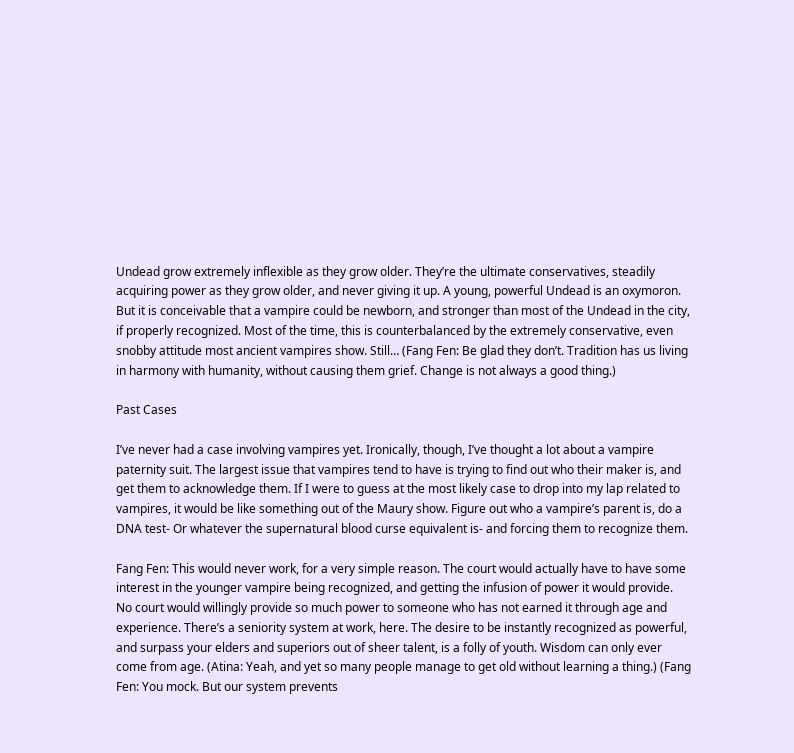Undead grow extremely inflexible as they grow older. They’re the ultimate conservatives, steadily acquiring power as they grow older, and never giving it up. A young, powerful Undead is an oxymoron. But it is conceivable that a vampire could be newborn, and stronger than most of the Undead in the city, if properly recognized. Most of the time, this is counterbalanced by the extremely conservative, even snobby attitude most ancient vampires show. Still… (Fang Fen: Be glad they don’t. Tradition has us living in harmony with humanity, without causing them grief. Change is not always a good thing.)

Past Cases

I’ve never had a case involving vampires yet. Ironically, though, I’ve thought a lot about a vampire paternity suit. The largest issue that vampires tend to have is trying to find out who their maker is, and get them to acknowledge them. If I were to guess at the most likely case to drop into my lap related to vampires, it would be like something out of the Maury show. Figure out who a vampire’s parent is, do a DNA test- Or whatever the supernatural blood curse equivalent is- and forcing them to recognize them.

Fang Fen: This would never work, for a very simple reason. The court would actually have to have some interest in the younger vampire being recognized, and getting the infusion of power it would provide. No court would willingly provide so much power to someone who has not earned it through age and experience. There’s a seniority system at work, here. The desire to be instantly recognized as powerful, and surpass your elders and superiors out of sheer talent, is a folly of youth. Wisdom can only ever come from age. (Atina: Yeah, and yet so many people manage to get old without learning a thing.) (Fang Fen: You mock. But our system prevents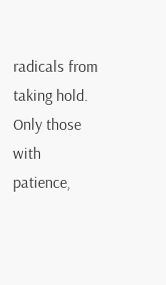radicals from taking hold. Only those with patience,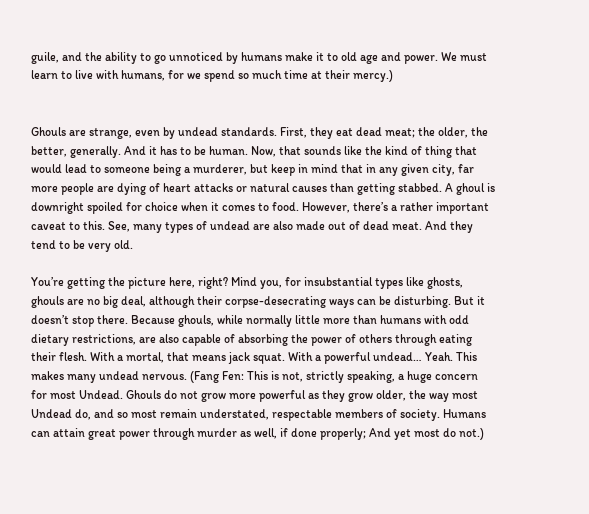guile, and the ability to go unnoticed by humans make it to old age and power. We must learn to live with humans, for we spend so much time at their mercy.)


Ghouls are strange, even by undead standards. First, they eat dead meat; the older, the better, generally. And it has to be human. Now, that sounds like the kind of thing that would lead to someone being a murderer, but keep in mind that in any given city, far more people are dying of heart attacks or natural causes than getting stabbed. A ghoul is downright spoiled for choice when it comes to food. However, there’s a rather important caveat to this. See, many types of undead are also made out of dead meat. And they tend to be very old.

You’re getting the picture here, right? Mind you, for insubstantial types like ghosts, ghouls are no big deal, although their corpse-desecrating ways can be disturbing. But it doesn’t stop there. Because ghouls, while normally little more than humans with odd dietary restrictions, are also capable of absorbing the power of others through eating their flesh. With a mortal, that means jack squat. With a powerful undead… Yeah. This makes many undead nervous. (Fang Fen: This is not, strictly speaking, a huge concern for most Undead. Ghouls do not grow more powerful as they grow older, the way most Undead do, and so most remain understated, respectable members of society. Humans can attain great power through murder as well, if done properly; And yet most do not.)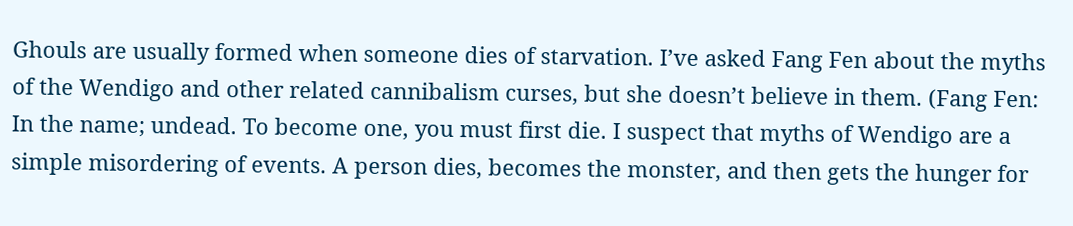Ghouls are usually formed when someone dies of starvation. I’ve asked Fang Fen about the myths of the Wendigo and other related cannibalism curses, but she doesn’t believe in them. (Fang Fen: In the name; undead. To become one, you must first die. I suspect that myths of Wendigo are a simple misordering of events. A person dies, becomes the monster, and then gets the hunger for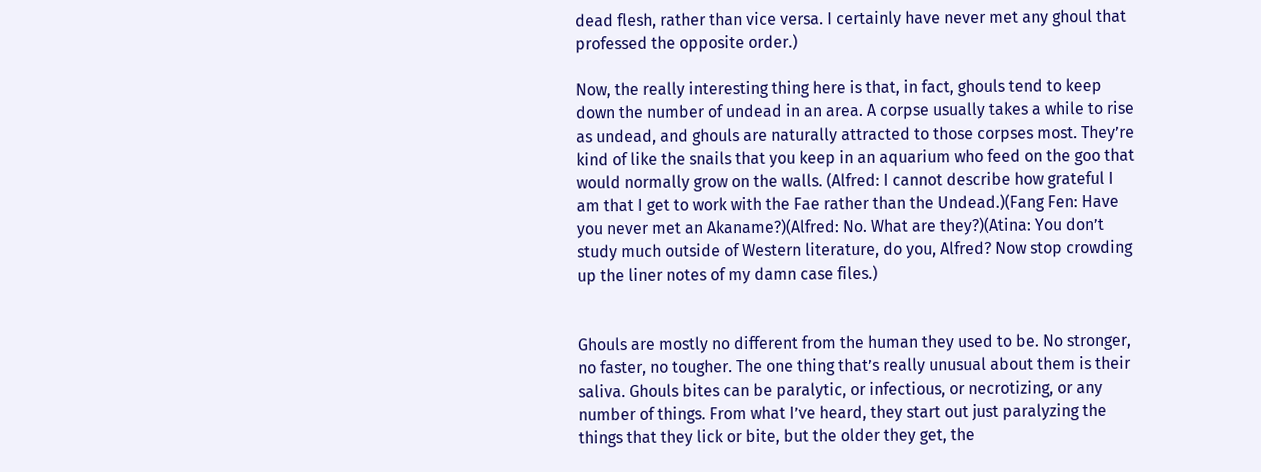dead flesh, rather than vice versa. I certainly have never met any ghoul that professed the opposite order.)

Now, the really interesting thing here is that, in fact, ghouls tend to keep down the number of undead in an area. A corpse usually takes a while to rise as undead, and ghouls are naturally attracted to those corpses most. They’re kind of like the snails that you keep in an aquarium who feed on the goo that would normally grow on the walls. (Alfred: I cannot describe how grateful I am that I get to work with the Fae rather than the Undead.)(Fang Fen: Have you never met an Akaname?)(Alfred: No. What are they?)(Atina: You don’t study much outside of Western literature, do you, Alfred? Now stop crowding up the liner notes of my damn case files.)


Ghouls are mostly no different from the human they used to be. No stronger, no faster, no tougher. The one thing that’s really unusual about them is their saliva. Ghouls bites can be paralytic, or infectious, or necrotizing, or any number of things. From what I’ve heard, they start out just paralyzing the things that they lick or bite, but the older they get, the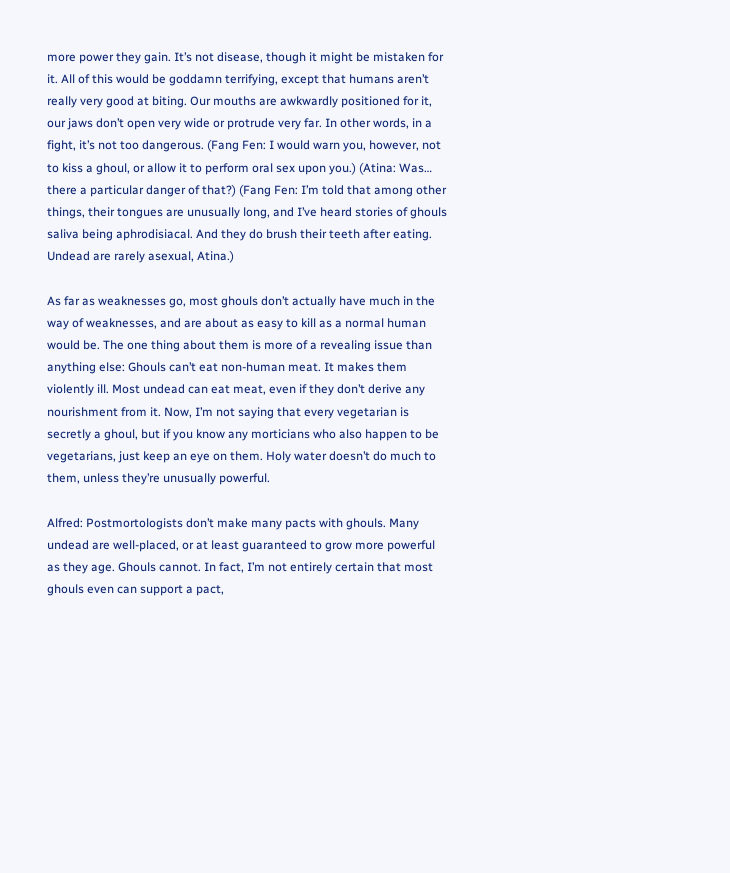more power they gain. It’s not disease, though it might be mistaken for it. All of this would be goddamn terrifying, except that humans aren’t really very good at biting. Our mouths are awkwardly positioned for it, our jaws don’t open very wide or protrude very far. In other words, in a fight, it’s not too dangerous. (Fang Fen: I would warn you, however, not to kiss a ghoul, or allow it to perform oral sex upon you.) (Atina: Was… there a particular danger of that?) (Fang Fen: I’m told that among other things, their tongues are unusually long, and I’ve heard stories of ghouls saliva being aphrodisiacal. And they do brush their teeth after eating. Undead are rarely asexual, Atina.)

As far as weaknesses go, most ghouls don’t actually have much in the way of weaknesses, and are about as easy to kill as a normal human would be. The one thing about them is more of a revealing issue than anything else: Ghouls can’t eat non-human meat. It makes them violently ill. Most undead can eat meat, even if they don’t derive any nourishment from it. Now, I’m not saying that every vegetarian is secretly a ghoul, but if you know any morticians who also happen to be vegetarians, just keep an eye on them. Holy water doesn’t do much to them, unless they’re unusually powerful.

Alfred: Postmortologists don’t make many pacts with ghouls. Many undead are well-placed, or at least guaranteed to grow more powerful as they age. Ghouls cannot. In fact, I’m not entirely certain that most ghouls even can support a pact,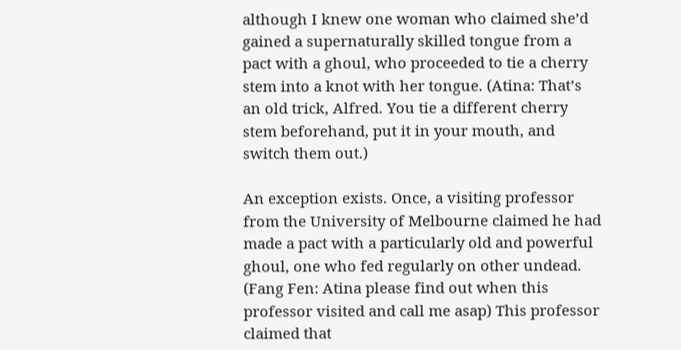although I knew one woman who claimed she’d gained a supernaturally skilled tongue from a pact with a ghoul, who proceeded to tie a cherry stem into a knot with her tongue. (Atina: That’s an old trick, Alfred. You tie a different cherry stem beforehand, put it in your mouth, and switch them out.)

An exception exists. Once, a visiting professor from the University of Melbourne claimed he had made a pact with a particularly old and powerful ghoul, one who fed regularly on other undead. (Fang Fen: Atina please find out when this professor visited and call me asap) This professor claimed that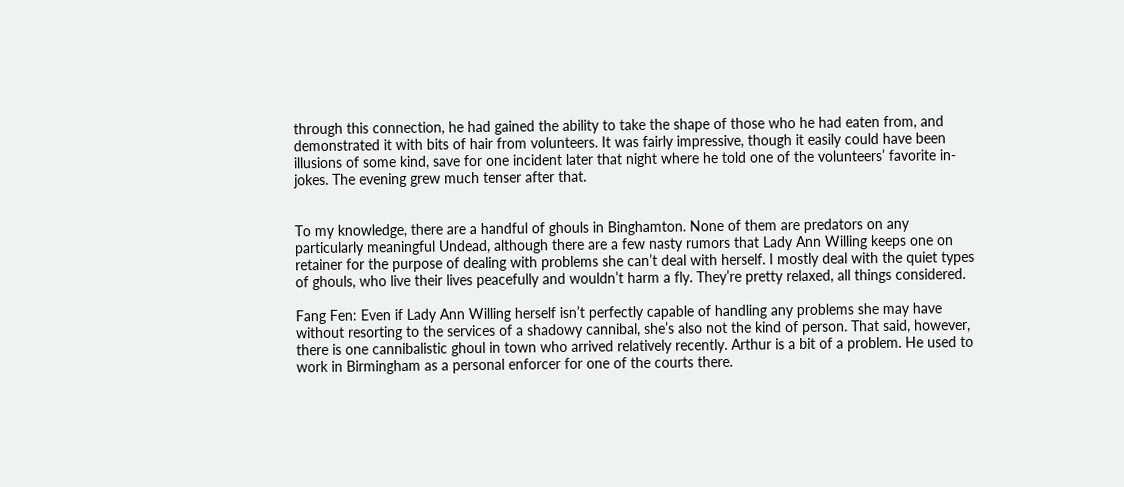through this connection, he had gained the ability to take the shape of those who he had eaten from, and demonstrated it with bits of hair from volunteers. It was fairly impressive, though it easily could have been illusions of some kind, save for one incident later that night where he told one of the volunteers’ favorite in-jokes. The evening grew much tenser after that.


To my knowledge, there are a handful of ghouls in Binghamton. None of them are predators on any particularly meaningful Undead, although there are a few nasty rumors that Lady Ann Willing keeps one on retainer for the purpose of dealing with problems she can’t deal with herself. I mostly deal with the quiet types of ghouls, who live their lives peacefully and wouldn’t harm a fly. They’re pretty relaxed, all things considered.

Fang Fen: Even if Lady Ann Willing herself isn’t perfectly capable of handling any problems she may have without resorting to the services of a shadowy cannibal, she’s also not the kind of person. That said, however, there is one cannibalistic ghoul in town who arrived relatively recently. Arthur is a bit of a problem. He used to work in Birmingham as a personal enforcer for one of the courts there.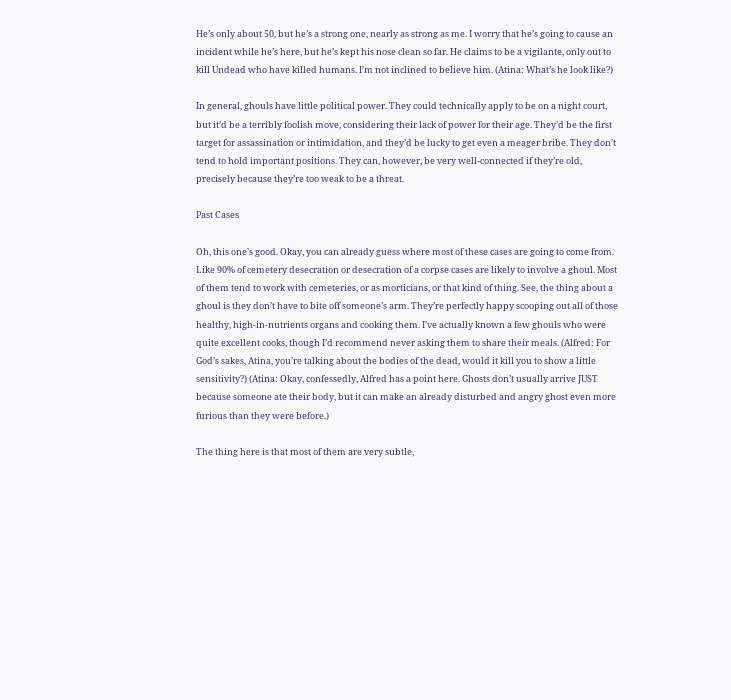He’s only about 50, but he’s a strong one, nearly as strong as me. I worry that he’s going to cause an incident while he’s here, but he’s kept his nose clean so far. He claims to be a vigilante, only out to kill Undead who have killed humans. I’m not inclined to believe him. (Atina: What’s he look like?)

In general, ghouls have little political power. They could technically apply to be on a night court, but it’d be a terribly foolish move, considering their lack of power for their age. They’d be the first target for assassination or intimidation, and they’d be lucky to get even a meager bribe. They don’t tend to hold important positions. They can, however, be very well-connected if they’re old, precisely because they’re too weak to be a threat.

Past Cases

Oh, this one’s good. Okay, you can already guess where most of these cases are going to come from. Like 90% of cemetery desecration or desecration of a corpse cases are likely to involve a ghoul. Most of them tend to work with cemeteries, or as morticians, or that kind of thing. See, the thing about a ghoul is they don’t have to bite off someone’s arm. They’re perfectly happy scooping out all of those healthy, high-in-nutrients organs and cooking them. I’ve actually known a few ghouls who were quite excellent cooks, though I’d recommend never asking them to share their meals. (Alfred: For God’s sakes, Atina, you’re talking about the bodies of the dead, would it kill you to show a little sensitivity?) (Atina: Okay, confessedly, Alfred has a point here. Ghosts don’t usually arrive JUST because someone ate their body, but it can make an already disturbed and angry ghost even more furious than they were before.)

The thing here is that most of them are very subtle,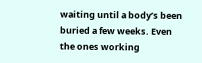waiting until a body’s been buried a few weeks. Even the ones working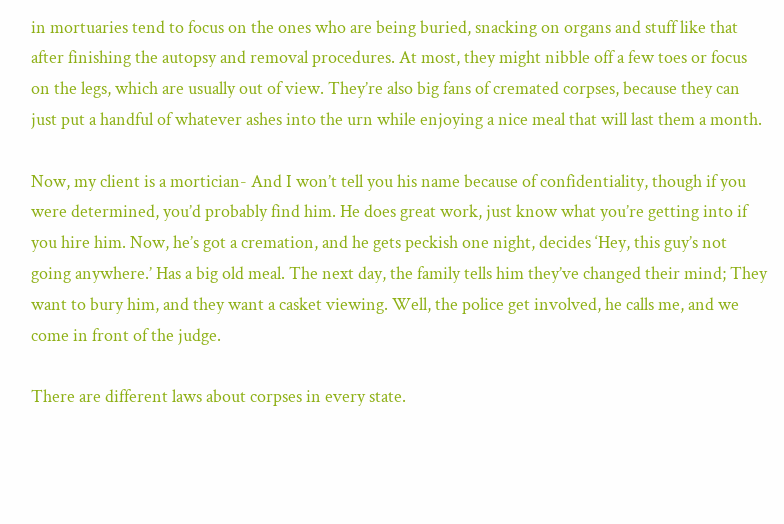in mortuaries tend to focus on the ones who are being buried, snacking on organs and stuff like that after finishing the autopsy and removal procedures. At most, they might nibble off a few toes or focus on the legs, which are usually out of view. They’re also big fans of cremated corpses, because they can just put a handful of whatever ashes into the urn while enjoying a nice meal that will last them a month.

Now, my client is a mortician- And I won’t tell you his name because of confidentiality, though if you were determined, you’d probably find him. He does great work, just know what you’re getting into if you hire him. Now, he’s got a cremation, and he gets peckish one night, decides ‘Hey, this guy’s not going anywhere.’ Has a big old meal. The next day, the family tells him they’ve changed their mind; They want to bury him, and they want a casket viewing. Well, the police get involved, he calls me, and we come in front of the judge.

There are different laws about corpses in every state.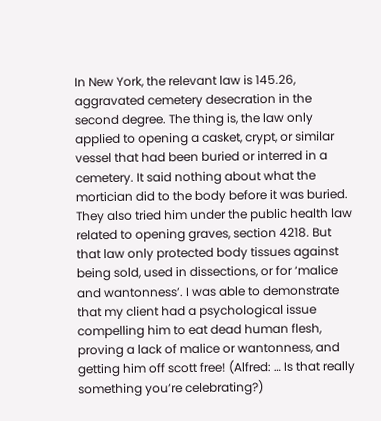In New York, the relevant law is 145.26, aggravated cemetery desecration in the second degree. The thing is, the law only applied to opening a casket, crypt, or similar vessel that had been buried or interred in a cemetery. It said nothing about what the mortician did to the body before it was buried. They also tried him under the public health law related to opening graves, section 4218. But that law only protected body tissues against being sold, used in dissections, or for ‘malice and wantonness’. I was able to demonstrate that my client had a psychological issue compelling him to eat dead human flesh, proving a lack of malice or wantonness, and getting him off scott free! (Alfred: … Is that really something you’re celebrating?)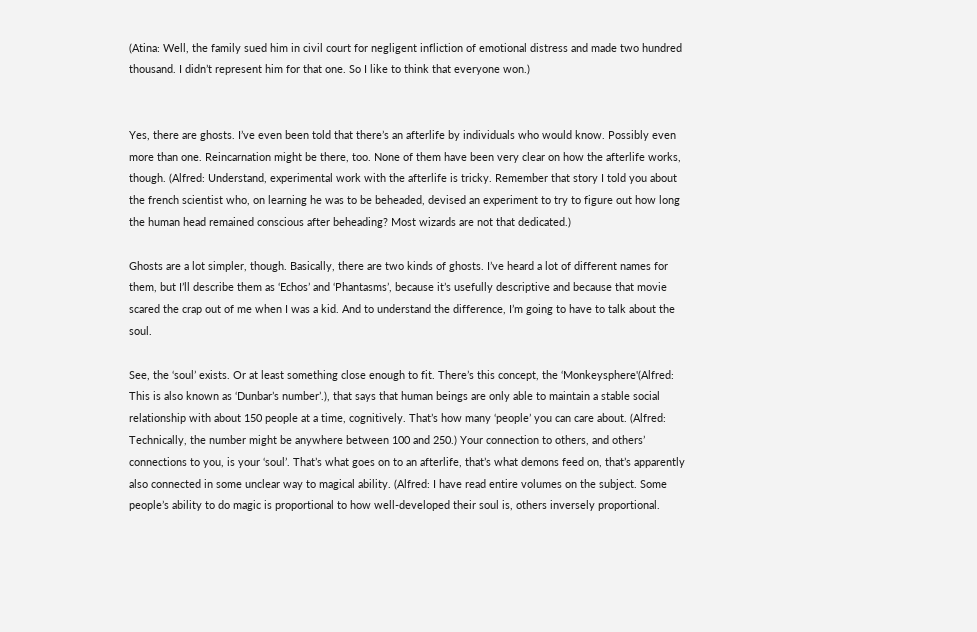(Atina: Well, the family sued him in civil court for negligent infliction of emotional distress and made two hundred thousand. I didn’t represent him for that one. So I like to think that everyone won.)


Yes, there are ghosts. I’ve even been told that there’s an afterlife by individuals who would know. Possibly even more than one. Reincarnation might be there, too. None of them have been very clear on how the afterlife works, though. (Alfred: Understand, experimental work with the afterlife is tricky. Remember that story I told you about the french scientist who, on learning he was to be beheaded, devised an experiment to try to figure out how long the human head remained conscious after beheading? Most wizards are not that dedicated.)

Ghosts are a lot simpler, though. Basically, there are two kinds of ghosts. I’ve heard a lot of different names for them, but I’ll describe them as ‘Echos’ and ‘Phantasms’, because it’s usefully descriptive and because that movie scared the crap out of me when I was a kid. And to understand the difference, I’m going to have to talk about the soul.

See, the ‘soul’ exists. Or at least something close enough to fit. There’s this concept, the ‘Monkeysphere'(Alfred: This is also known as ‘Dunbar’s number’.), that says that human beings are only able to maintain a stable social relationship with about 150 people at a time, cognitively. That’s how many ‘people’ you can care about. (Alfred: Technically, the number might be anywhere between 100 and 250.) Your connection to others, and others’ connections to you, is your ‘soul’. That’s what goes on to an afterlife, that’s what demons feed on, that’s apparently also connected in some unclear way to magical ability. (Alfred: I have read entire volumes on the subject. Some people’s ability to do magic is proportional to how well-developed their soul is, others inversely proportional.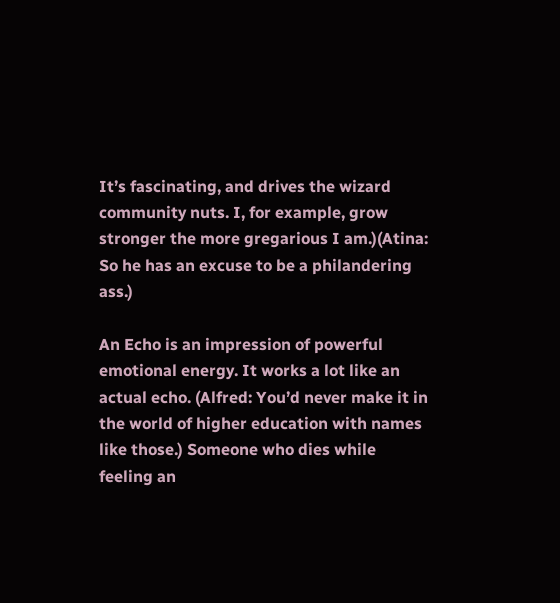It’s fascinating, and drives the wizard community nuts. I, for example, grow stronger the more gregarious I am.)(Atina: So he has an excuse to be a philandering ass.)

An Echo is an impression of powerful emotional energy. It works a lot like an actual echo. (Alfred: You’d never make it in the world of higher education with names like those.) Someone who dies while feeling an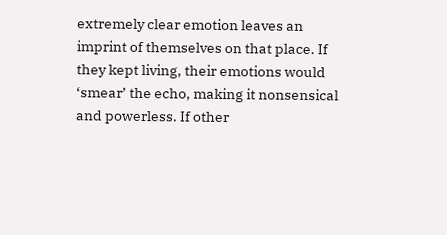extremely clear emotion leaves an imprint of themselves on that place. If they kept living, their emotions would ‘smear’ the echo, making it nonsensical and powerless. If other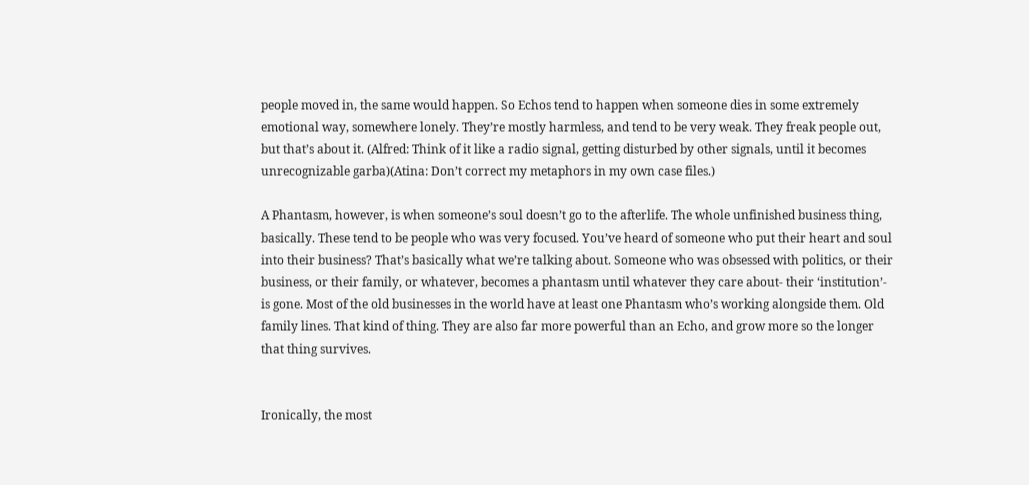people moved in, the same would happen. So Echos tend to happen when someone dies in some extremely emotional way, somewhere lonely. They’re mostly harmless, and tend to be very weak. They freak people out, but that’s about it. (Alfred: Think of it like a radio signal, getting disturbed by other signals, until it becomes unrecognizable garba)(Atina: Don’t correct my metaphors in my own case files.)

A Phantasm, however, is when someone’s soul doesn’t go to the afterlife. The whole unfinished business thing, basically. These tend to be people who was very focused. You’ve heard of someone who put their heart and soul into their business? That’s basically what we’re talking about. Someone who was obsessed with politics, or their business, or their family, or whatever, becomes a phantasm until whatever they care about- their ‘institution’- is gone. Most of the old businesses in the world have at least one Phantasm who’s working alongside them. Old family lines. That kind of thing. They are also far more powerful than an Echo, and grow more so the longer that thing survives.


Ironically, the most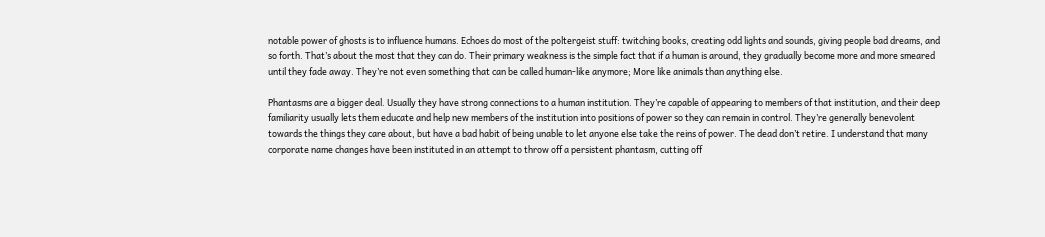notable power of ghosts is to influence humans. Echoes do most of the poltergeist stuff: twitching books, creating odd lights and sounds, giving people bad dreams, and so forth. That’s about the most that they can do. Their primary weakness is the simple fact that if a human is around, they gradually become more and more smeared until they fade away. They’re not even something that can be called human-like anymore; More like animals than anything else.

Phantasms are a bigger deal. Usually they have strong connections to a human institution. They’re capable of appearing to members of that institution, and their deep familiarity usually lets them educate and help new members of the institution into positions of power so they can remain in control. They’re generally benevolent towards the things they care about, but have a bad habit of being unable to let anyone else take the reins of power. The dead don’t retire. I understand that many corporate name changes have been instituted in an attempt to throw off a persistent phantasm, cutting off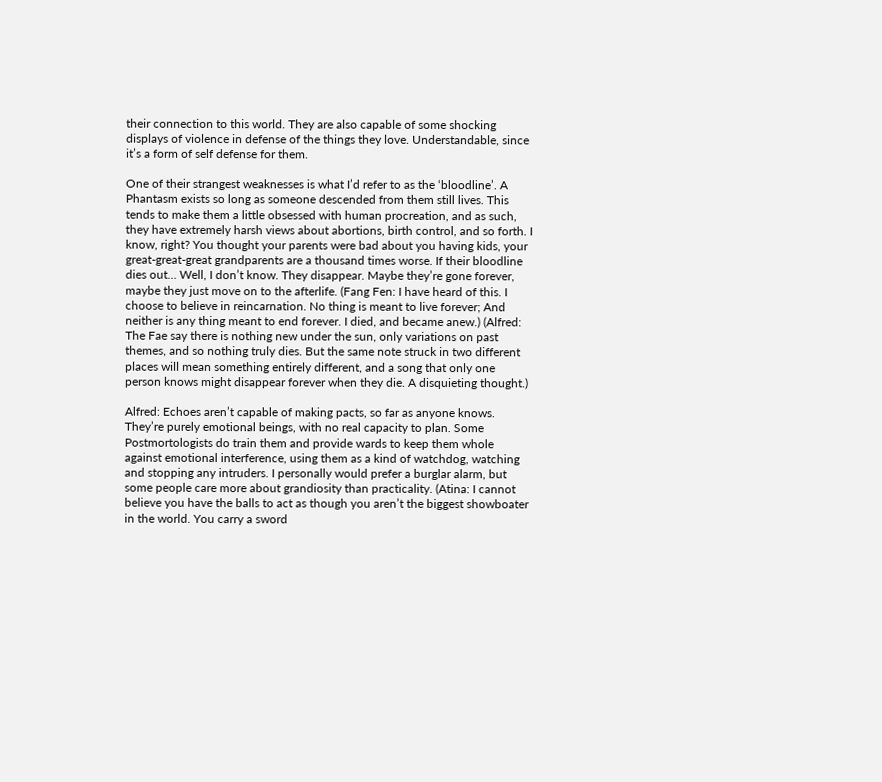their connection to this world. They are also capable of some shocking displays of violence in defense of the things they love. Understandable, since it’s a form of self defense for them.

One of their strangest weaknesses is what I’d refer to as the ‘bloodline’. A Phantasm exists so long as someone descended from them still lives. This tends to make them a little obsessed with human procreation, and as such, they have extremely harsh views about abortions, birth control, and so forth. I know, right? You thought your parents were bad about you having kids, your great-great-great grandparents are a thousand times worse. If their bloodline dies out… Well, I don’t know. They disappear. Maybe they’re gone forever, maybe they just move on to the afterlife. (Fang Fen: I have heard of this. I choose to believe in reincarnation. No thing is meant to live forever; And neither is any thing meant to end forever. I died, and became anew.) (Alfred: The Fae say there is nothing new under the sun, only variations on past themes, and so nothing truly dies. But the same note struck in two different places will mean something entirely different, and a song that only one person knows might disappear forever when they die. A disquieting thought.)

Alfred: Echoes aren’t capable of making pacts, so far as anyone knows. They’re purely emotional beings, with no real capacity to plan. Some Postmortologists do train them and provide wards to keep them whole against emotional interference, using them as a kind of watchdog, watching and stopping any intruders. I personally would prefer a burglar alarm, but some people care more about grandiosity than practicality. (Atina: I cannot believe you have the balls to act as though you aren’t the biggest showboater in the world. You carry a sword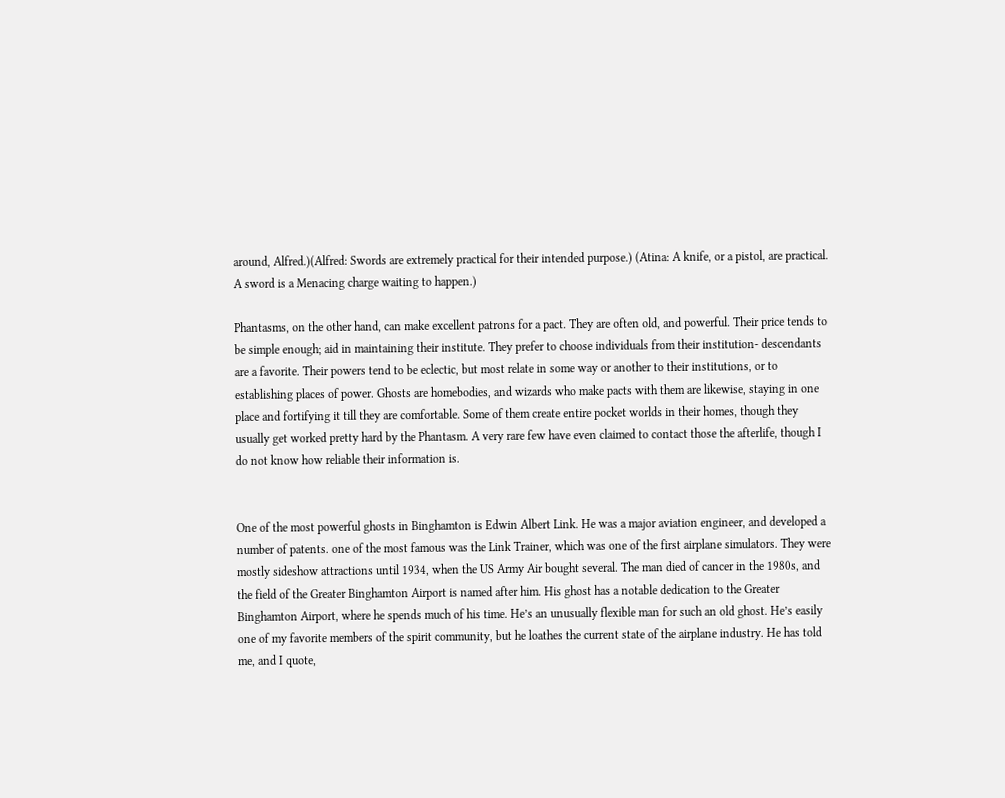around, Alfred.)(Alfred: Swords are extremely practical for their intended purpose.) (Atina: A knife, or a pistol, are practical. A sword is a Menacing charge waiting to happen.)

Phantasms, on the other hand, can make excellent patrons for a pact. They are often old, and powerful. Their price tends to be simple enough; aid in maintaining their institute. They prefer to choose individuals from their institution- descendants are a favorite. Their powers tend to be eclectic, but most relate in some way or another to their institutions, or to establishing places of power. Ghosts are homebodies, and wizards who make pacts with them are likewise, staying in one place and fortifying it till they are comfortable. Some of them create entire pocket worlds in their homes, though they usually get worked pretty hard by the Phantasm. A very rare few have even claimed to contact those the afterlife, though I do not know how reliable their information is.


One of the most powerful ghosts in Binghamton is Edwin Albert Link. He was a major aviation engineer, and developed a number of patents. one of the most famous was the Link Trainer, which was one of the first airplane simulators. They were mostly sideshow attractions until 1934, when the US Army Air bought several. The man died of cancer in the 1980s, and the field of the Greater Binghamton Airport is named after him. His ghost has a notable dedication to the Greater Binghamton Airport, where he spends much of his time. He’s an unusually flexible man for such an old ghost. He’s easily one of my favorite members of the spirit community, but he loathes the current state of the airplane industry. He has told me, and I quote,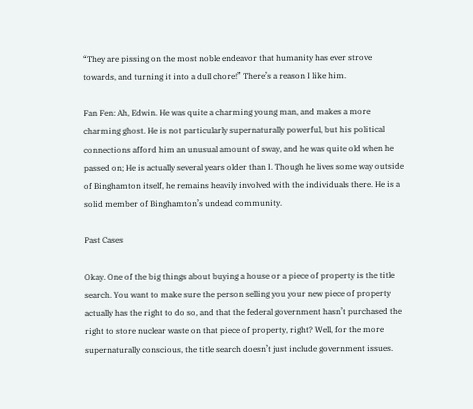“They are pissing on the most noble endeavor that humanity has ever strove towards, and turning it into a dull chore!” There’s a reason I like him.

Fan Fen: Ah, Edwin. He was quite a charming young man, and makes a more charming ghost. He is not particularly supernaturally powerful, but his political connections afford him an unusual amount of sway, and he was quite old when he passed on; He is actually several years older than I. Though he lives some way outside of Binghamton itself, he remains heavily involved with the individuals there. He is a solid member of Binghamton’s undead community.

Past Cases

Okay. One of the big things about buying a house or a piece of property is the title search. You want to make sure the person selling you your new piece of property actually has the right to do so, and that the federal government hasn’t purchased the right to store nuclear waste on that piece of property, right? Well, for the more supernaturally conscious, the title search doesn’t just include government issues.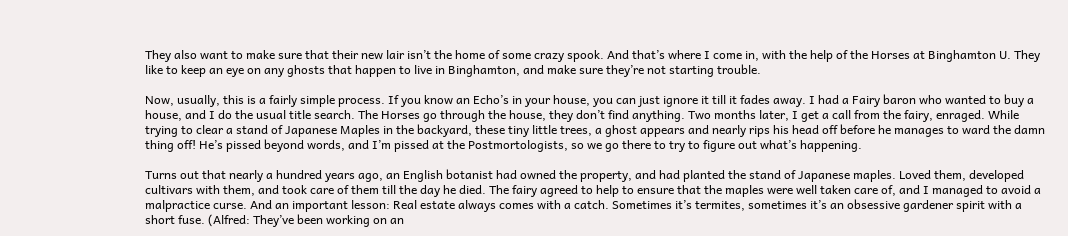They also want to make sure that their new lair isn’t the home of some crazy spook. And that’s where I come in, with the help of the Horses at Binghamton U. They like to keep an eye on any ghosts that happen to live in Binghamton, and make sure they’re not starting trouble.

Now, usually, this is a fairly simple process. If you know an Echo’s in your house, you can just ignore it till it fades away. I had a Fairy baron who wanted to buy a house, and I do the usual title search. The Horses go through the house, they don’t find anything. Two months later, I get a call from the fairy, enraged. While trying to clear a stand of Japanese Maples in the backyard, these tiny little trees, a ghost appears and nearly rips his head off before he manages to ward the damn thing off! He’s pissed beyond words, and I’m pissed at the Postmortologists, so we go there to try to figure out what’s happening.

Turns out that nearly a hundred years ago, an English botanist had owned the property, and had planted the stand of Japanese maples. Loved them, developed cultivars with them, and took care of them till the day he died. The fairy agreed to help to ensure that the maples were well taken care of, and I managed to avoid a malpractice curse. And an important lesson: Real estate always comes with a catch. Sometimes it’s termites, sometimes it’s an obsessive gardener spirit with a short fuse. (Alfred: They’ve been working on an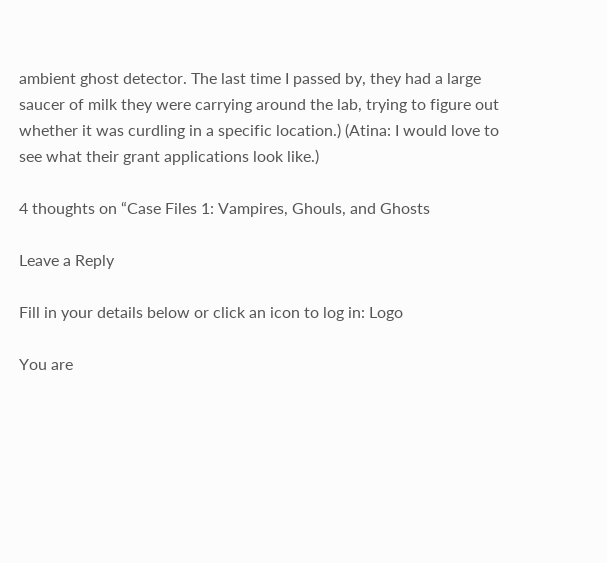ambient ghost detector. The last time I passed by, they had a large saucer of milk they were carrying around the lab, trying to figure out whether it was curdling in a specific location.) (Atina: I would love to see what their grant applications look like.)

4 thoughts on “Case Files 1: Vampires, Ghouls, and Ghosts

Leave a Reply

Fill in your details below or click an icon to log in: Logo

You are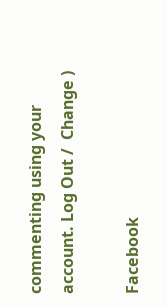commenting using your account. Log Out /  Change )

Facebook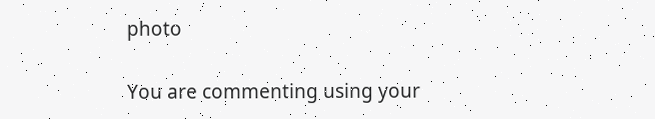photo

You are commenting using your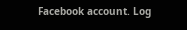Facebook account. Log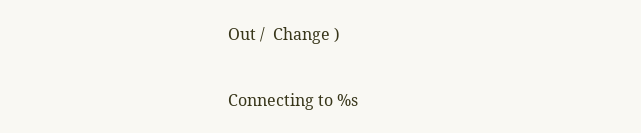Out /  Change )

Connecting to %s